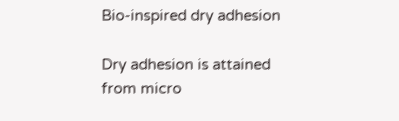Bio-inspired dry adhesion

Dry adhesion is attained from micro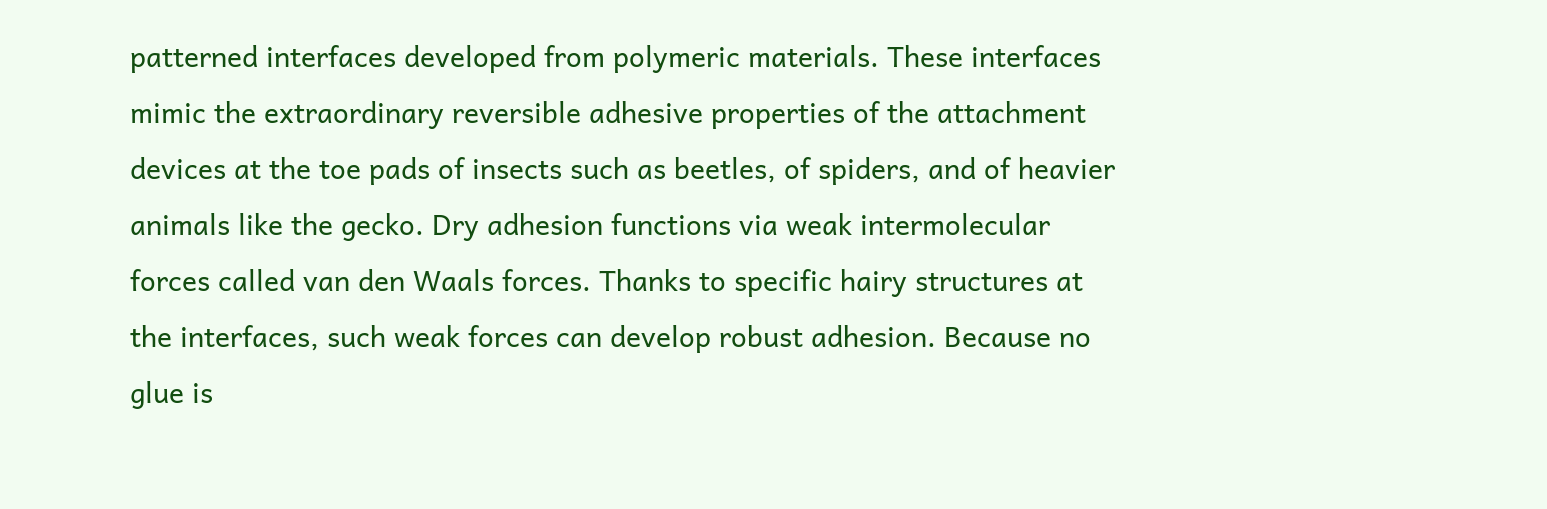patterned interfaces developed from polymeric materials. These interfaces mimic the extraordinary reversible adhesive properties of the attachment devices at the toe pads of insects such as beetles, of spiders, and of heavier animals like the gecko. Dry adhesion functions via weak intermolecular forces called van den Waals forces. Thanks to specific hairy structures at the interfaces, such weak forces can develop robust adhesion. Because no glue is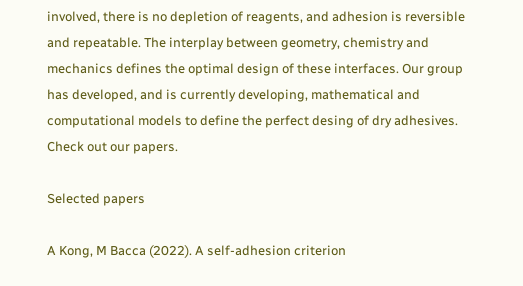involved, there is no depletion of reagents, and adhesion is reversible and repeatable. The interplay between geometry, chemistry and mechanics defines the optimal design of these interfaces. Our group has developed, and is currently developing, mathematical and computational models to define the perfect desing of dry adhesives. Check out our papers.

Selected papers

A Kong, M Bacca (2022). A self-adhesion criterion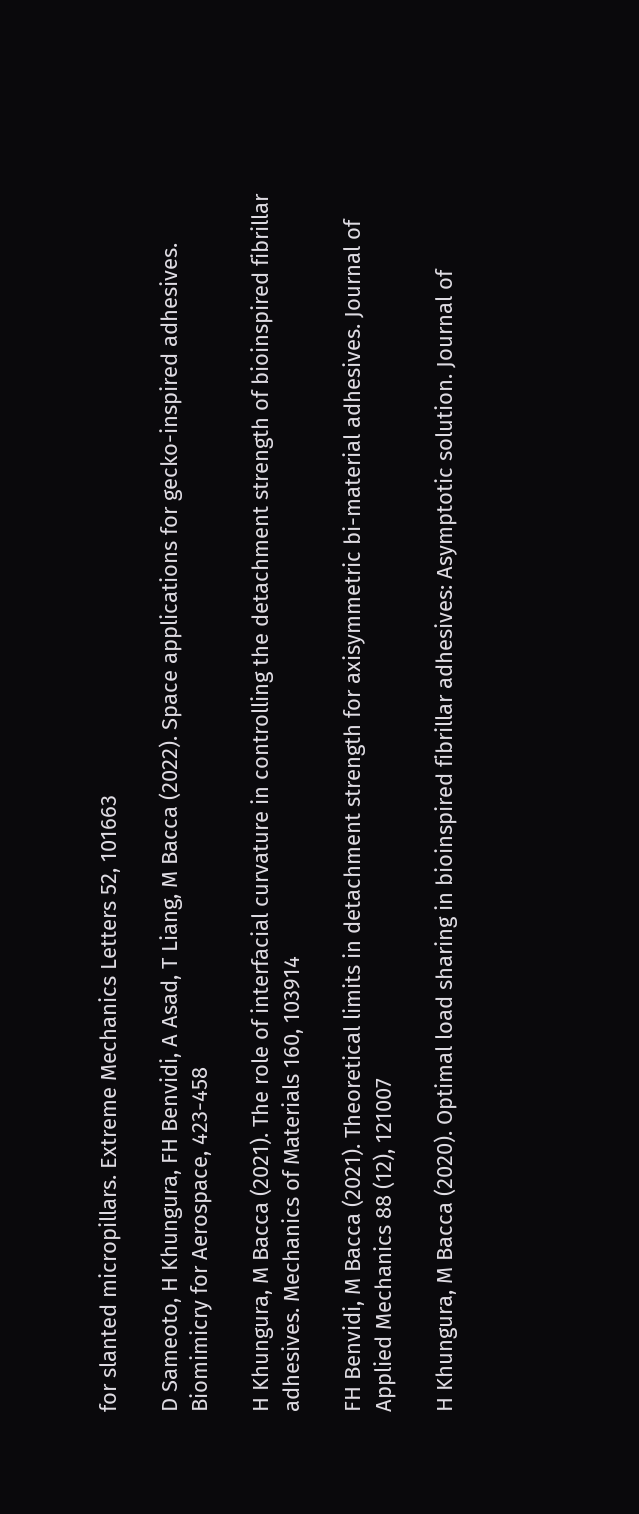for slanted micropillars. Extreme Mechanics Letters 52, 101663

D Sameoto, H Khungura, FH Benvidi, A Asad, T Liang, M Bacca (2022). Space applications for gecko-inspired adhesives. Biomimicry for Aerospace, 423-458

H Khungura, M Bacca (2021). The role of interfacial curvature in controlling the detachment strength of bioinspired fibrillar adhesives. Mechanics of Materials 160, 103914

FH Benvidi, M Bacca (2021). Theoretical limits in detachment strength for axisymmetric bi-material adhesives. Journal of Applied Mechanics 88 (12), 121007

H Khungura, M Bacca (2020). Optimal load sharing in bioinspired fibrillar adhesives: Asymptotic solution. Journal of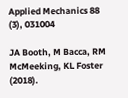Applied Mechanics 88 (3), 031004

JA Booth, M Bacca, RM McMeeking, KL Foster (2018).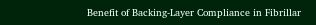Benefit of Backing‐Layer Compliance in Fibrillar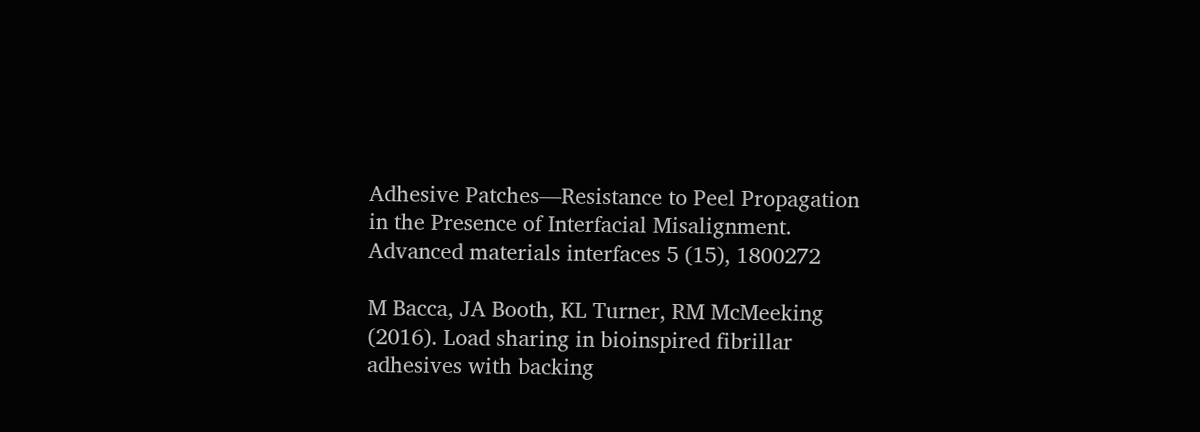Adhesive Patches—Resistance to Peel Propagation in the Presence of Interfacial Misalignment. Advanced materials interfaces 5 (15), 1800272

M Bacca, JA Booth, KL Turner, RM McMeeking (2016). Load sharing in bioinspired fibrillar adhesives with backing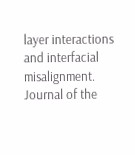layer interactions and interfacial misalignment. Journal of the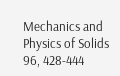Mechanics and Physics of Solids 96, 428-444